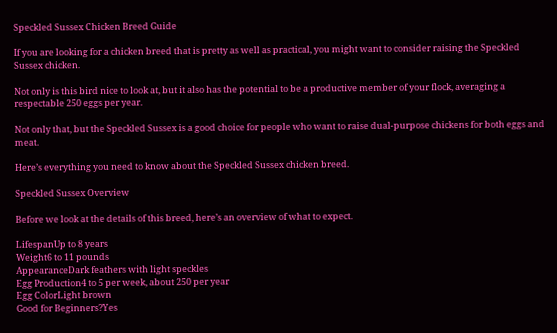Speckled Sussex Chicken Breed Guide

If you are looking for a chicken breed that is pretty as well as practical, you might want to consider raising the Speckled Sussex chicken.

Not only is this bird nice to look at, but it also has the potential to be a productive member of your flock, averaging a respectable 250 eggs per year.

Not only that, but the Speckled Sussex is a good choice for people who want to raise dual-purpose chickens for both eggs and meat.

Here’s everything you need to know about the Speckled Sussex chicken breed.

Speckled Sussex Overview

Before we look at the details of this breed, here’s an overview of what to expect.

LifespanUp to 8 years
Weight6 to 11 pounds
AppearanceDark feathers with light speckles
Egg Production4 to 5 per week, about 250 per year
Egg ColorLight brown
Good for Beginners?Yes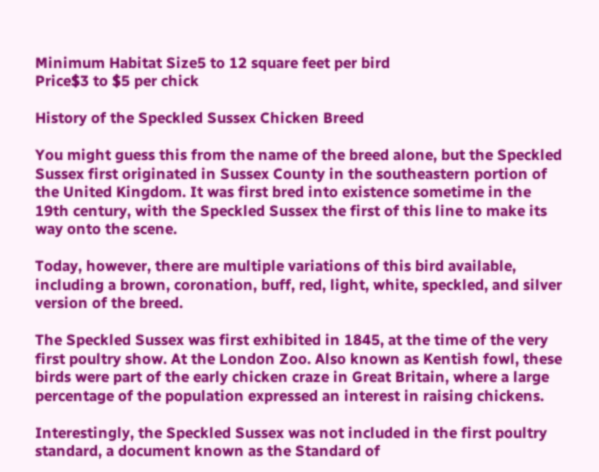Minimum Habitat Size5 to 12 square feet per bird
Price$3 to $5 per chick

History of the Speckled Sussex Chicken Breed

You might guess this from the name of the breed alone, but the Speckled Sussex first originated in Sussex County in the southeastern portion of the United Kingdom. It was first bred into existence sometime in the 19th century, with the Speckled Sussex the first of this line to make its way onto the scene.

Today, however, there are multiple variations of this bird available, including a brown, coronation, buff, red, light, white, speckled, and silver version of the breed.

The Speckled Sussex was first exhibited in 1845, at the time of the very first poultry show. At the London Zoo. Also known as Kentish fowl, these birds were part of the early chicken craze in Great Britain, where a large percentage of the population expressed an interest in raising chickens.

Interestingly, the Speckled Sussex was not included in the first poultry standard, a document known as the Standard of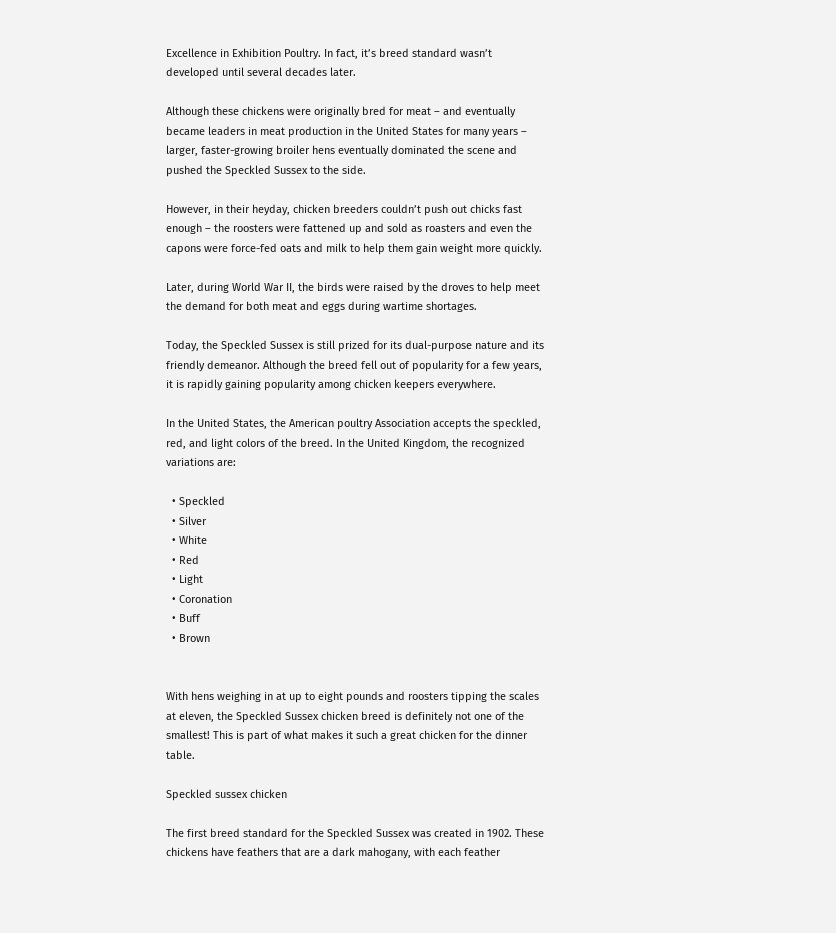Excellence in Exhibition Poultry. In fact, it’s breed standard wasn’t developed until several decades later.

Although these chickens were originally bred for meat – and eventually became leaders in meat production in the United States for many years – larger, faster-growing broiler hens eventually dominated the scene and pushed the Speckled Sussex to the side.

However, in their heyday, chicken breeders couldn’t push out chicks fast enough – the roosters were fattened up and sold as roasters and even the capons were force-fed oats and milk to help them gain weight more quickly.

Later, during World War II, the birds were raised by the droves to help meet the demand for both meat and eggs during wartime shortages.

Today, the Speckled Sussex is still prized for its dual-purpose nature and its friendly demeanor. Although the breed fell out of popularity for a few years, it is rapidly gaining popularity among chicken keepers everywhere.

In the United States, the American poultry Association accepts the speckled, red, and light colors of the breed. In the United Kingdom, the recognized variations are:

  • Speckled
  • Silver
  • White
  • Red
  • Light
  • Coronation
  • Buff
  • Brown


With hens weighing in at up to eight pounds and roosters tipping the scales at eleven, the Speckled Sussex chicken breed is definitely not one of the smallest! This is part of what makes it such a great chicken for the dinner table.

Speckled sussex chicken

The first breed standard for the Speckled Sussex was created in 1902. These chickens have feathers that are a dark mahogany, with each feather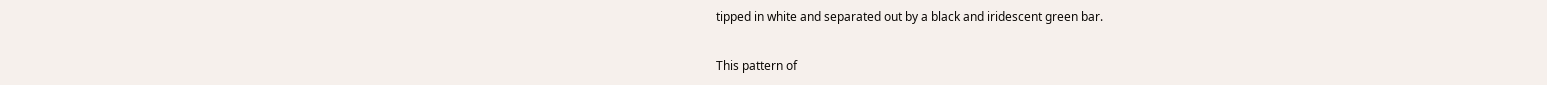tipped in white and separated out by a black and iridescent green bar.

This pattern of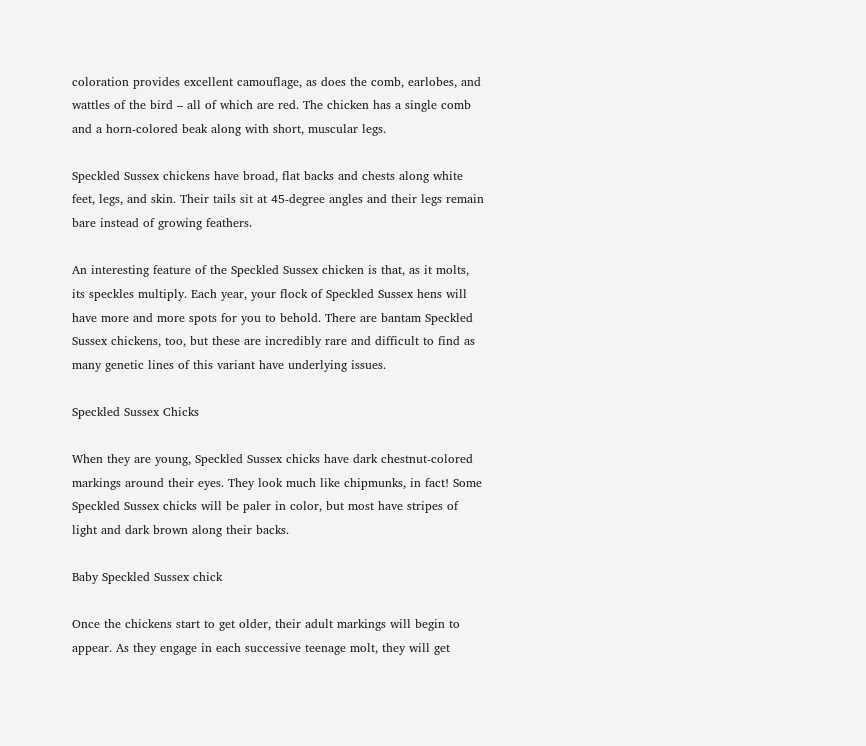coloration provides excellent camouflage, as does the comb, earlobes, and wattles of the bird – all of which are red. The chicken has a single comb and a horn-colored beak along with short, muscular legs.

Speckled Sussex chickens have broad, flat backs and chests along white feet, legs, and skin. Their tails sit at 45-degree angles and their legs remain bare instead of growing feathers.

An interesting feature of the Speckled Sussex chicken is that, as it molts, its speckles multiply. Each year, your flock of Speckled Sussex hens will have more and more spots for you to behold. There are bantam Speckled Sussex chickens, too, but these are incredibly rare and difficult to find as many genetic lines of this variant have underlying issues.

Speckled Sussex Chicks

When they are young, Speckled Sussex chicks have dark chestnut-colored markings around their eyes. They look much like chipmunks, in fact! Some Speckled Sussex chicks will be paler in color, but most have stripes of light and dark brown along their backs.

Baby Speckled Sussex chick

Once the chickens start to get older, their adult markings will begin to appear. As they engage in each successive teenage molt, they will get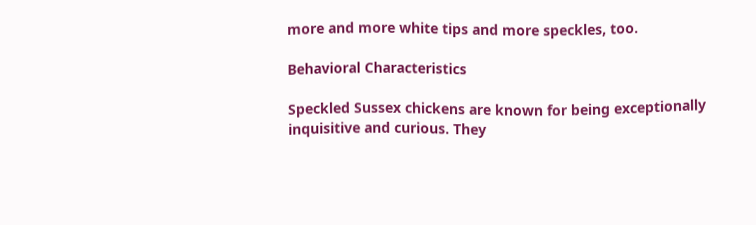more and more white tips and more speckles, too.

Behavioral Characteristics

Speckled Sussex chickens are known for being exceptionally inquisitive and curious. They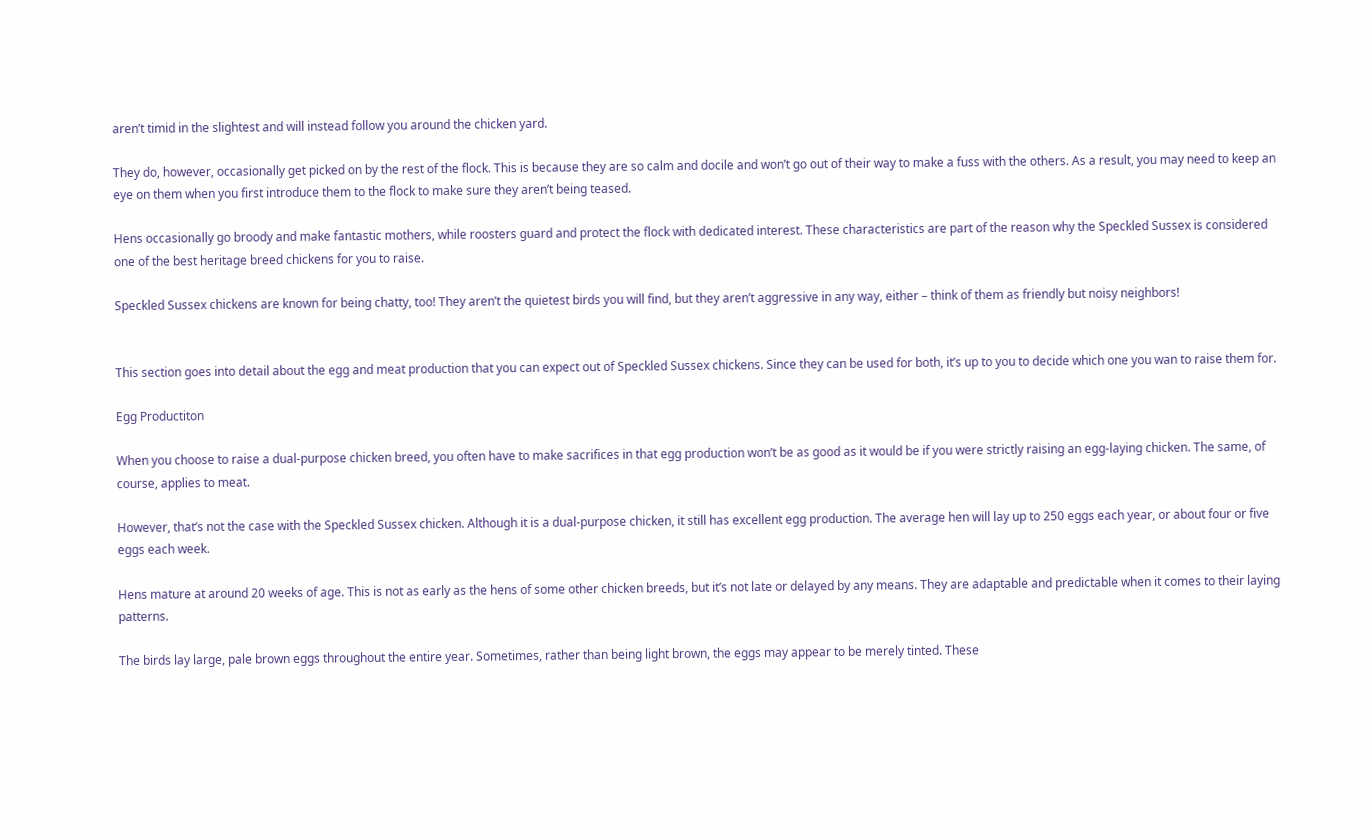aren’t timid in the slightest and will instead follow you around the chicken yard.

They do, however, occasionally get picked on by the rest of the flock. This is because they are so calm and docile and won’t go out of their way to make a fuss with the others. As a result, you may need to keep an eye on them when you first introduce them to the flock to make sure they aren’t being teased.

Hens occasionally go broody and make fantastic mothers, while roosters guard and protect the flock with dedicated interest. These characteristics are part of the reason why the Speckled Sussex is considered one of the best heritage breed chickens for you to raise.

Speckled Sussex chickens are known for being chatty, too! They aren’t the quietest birds you will find, but they aren’t aggressive in any way, either – think of them as friendly but noisy neighbors!


This section goes into detail about the egg and meat production that you can expect out of Speckled Sussex chickens. Since they can be used for both, it’s up to you to decide which one you wan to raise them for.

Egg Productiton

When you choose to raise a dual-purpose chicken breed, you often have to make sacrifices in that egg production won’t be as good as it would be if you were strictly raising an egg-laying chicken. The same, of course, applies to meat.

However, that’s not the case with the Speckled Sussex chicken. Although it is a dual-purpose chicken, it still has excellent egg production. The average hen will lay up to 250 eggs each year, or about four or five eggs each week.

Hens mature at around 20 weeks of age. This is not as early as the hens of some other chicken breeds, but it’s not late or delayed by any means. They are adaptable and predictable when it comes to their laying patterns.

The birds lay large, pale brown eggs throughout the entire year. Sometimes, rather than being light brown, the eggs may appear to be merely tinted. These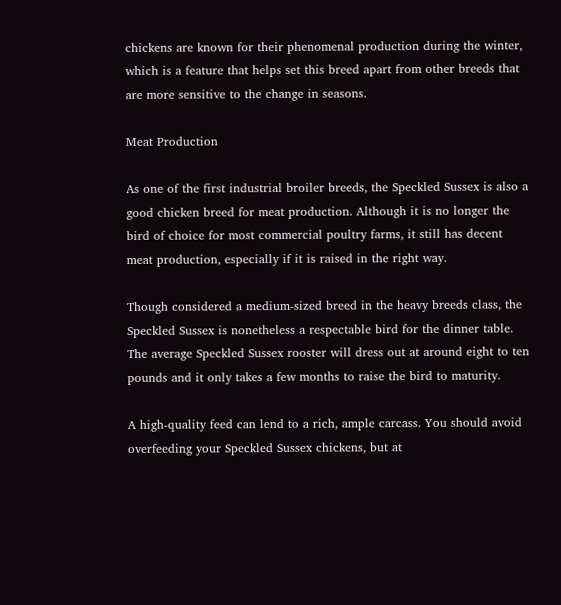chickens are known for their phenomenal production during the winter, which is a feature that helps set this breed apart from other breeds that are more sensitive to the change in seasons.

Meat Production

As one of the first industrial broiler breeds, the Speckled Sussex is also a good chicken breed for meat production. Although it is no longer the bird of choice for most commercial poultry farms, it still has decent meat production, especially if it is raised in the right way.

Though considered a medium-sized breed in the heavy breeds class, the Speckled Sussex is nonetheless a respectable bird for the dinner table. The average Speckled Sussex rooster will dress out at around eight to ten pounds and it only takes a few months to raise the bird to maturity.

A high-quality feed can lend to a rich, ample carcass. You should avoid overfeeding your Speckled Sussex chickens, but at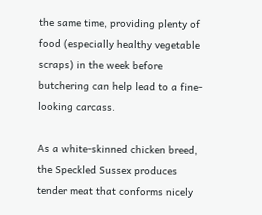the same time, providing plenty of food (especially healthy vegetable scraps) in the week before butchering can help lead to a fine-looking carcass.

As a white-skinned chicken breed, the Speckled Sussex produces tender meat that conforms nicely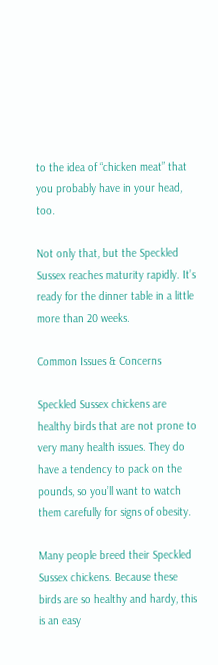to the idea of “chicken meat” that you probably have in your head, too.

Not only that, but the Speckled Sussex reaches maturity rapidly. It’s ready for the dinner table in a little more than 20 weeks.

Common Issues & Concerns

Speckled Sussex chickens are healthy birds that are not prone to very many health issues. They do have a tendency to pack on the pounds, so you’ll want to watch them carefully for signs of obesity.

Many people breed their Speckled Sussex chickens. Because these birds are so healthy and hardy, this is an easy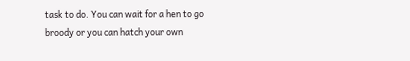task to do. You can wait for a hen to go broody or you can hatch your own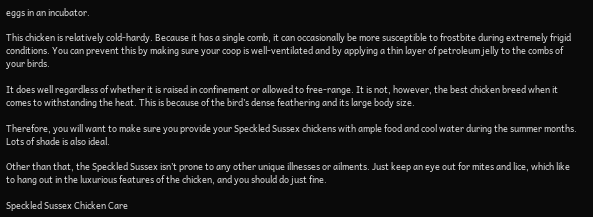eggs in an incubator.

This chicken is relatively cold-hardy. Because it has a single comb, it can occasionally be more susceptible to frostbite during extremely frigid conditions. You can prevent this by making sure your coop is well-ventilated and by applying a thin layer of petroleum jelly to the combs of your birds.

It does well regardless of whether it is raised in confinement or allowed to free-range. It is not, however, the best chicken breed when it comes to withstanding the heat. This is because of the bird’s dense feathering and its large body size.

Therefore, you will want to make sure you provide your Speckled Sussex chickens with ample food and cool water during the summer months. Lots of shade is also ideal.

Other than that, the Speckled Sussex isn’t prone to any other unique illnesses or ailments. Just keep an eye out for mites and lice, which like to hang out in the luxurious features of the chicken, and you should do just fine.

Speckled Sussex Chicken Care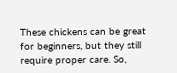These chickens can be great for beginners, but they still require proper care. So,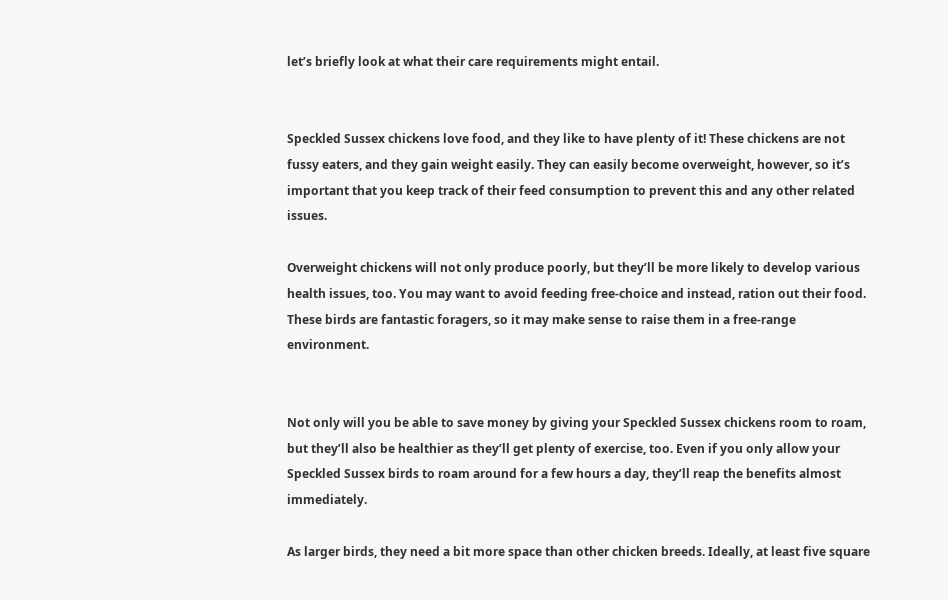let’s briefly look at what their care requirements might entail.


Speckled Sussex chickens love food, and they like to have plenty of it! These chickens are not fussy eaters, and they gain weight easily. They can easily become overweight, however, so it’s important that you keep track of their feed consumption to prevent this and any other related issues.

Overweight chickens will not only produce poorly, but they’ll be more likely to develop various health issues, too. You may want to avoid feeding free-choice and instead, ration out their food. These birds are fantastic foragers, so it may make sense to raise them in a free-range environment.


Not only will you be able to save money by giving your Speckled Sussex chickens room to roam, but they’ll also be healthier as they’ll get plenty of exercise, too. Even if you only allow your Speckled Sussex birds to roam around for a few hours a day, they’ll reap the benefits almost immediately.

As larger birds, they need a bit more space than other chicken breeds. Ideally, at least five square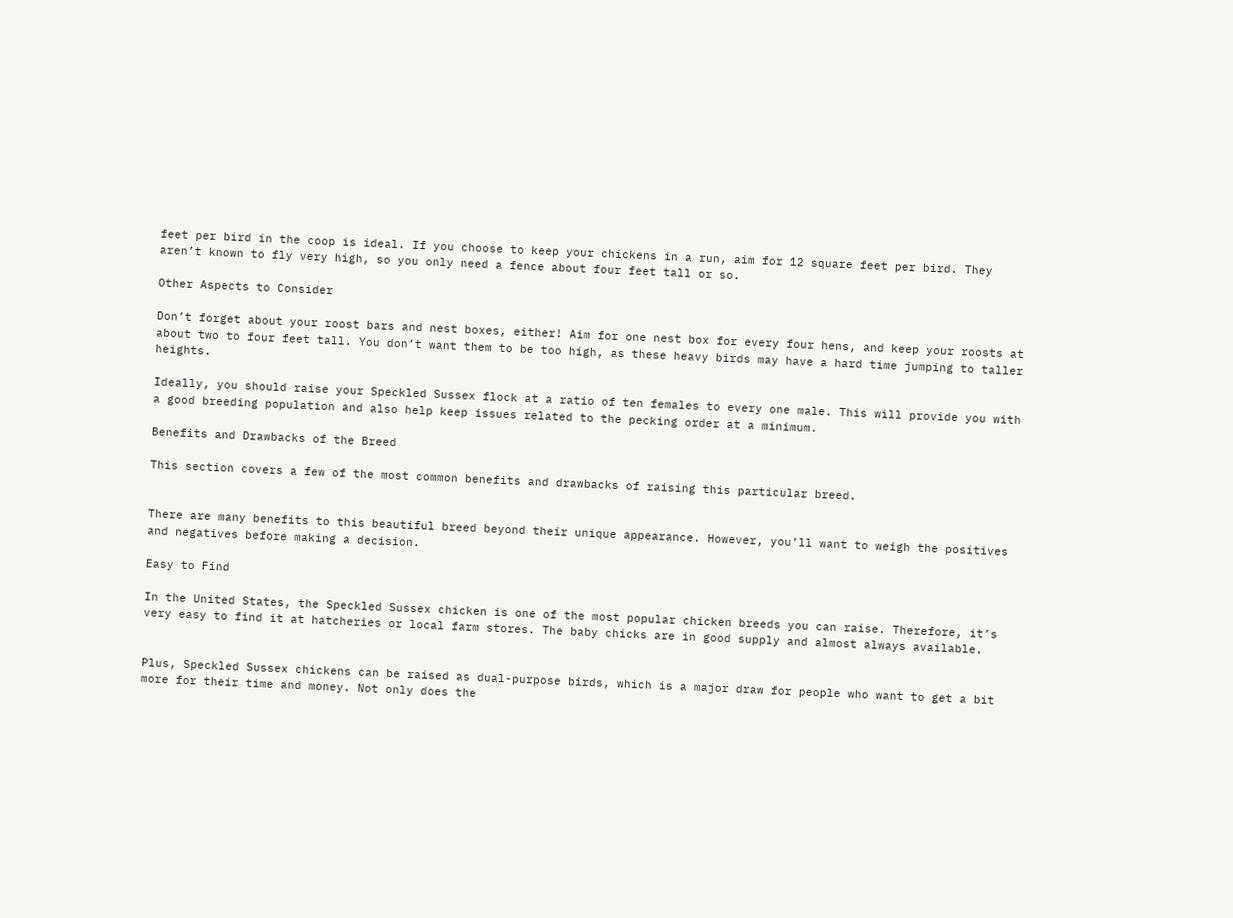feet per bird in the coop is ideal. If you choose to keep your chickens in a run, aim for 12 square feet per bird. They aren’t known to fly very high, so you only need a fence about four feet tall or so.

Other Aspects to Consider

Don’t forget about your roost bars and nest boxes, either! Aim for one nest box for every four hens, and keep your roosts at about two to four feet tall. You don’t want them to be too high, as these heavy birds may have a hard time jumping to taller heights.

Ideally, you should raise your Speckled Sussex flock at a ratio of ten females to every one male. This will provide you with a good breeding population and also help keep issues related to the pecking order at a minimum.

Benefits and Drawbacks of the Breed

This section covers a few of the most common benefits and drawbacks of raising this particular breed.


There are many benefits to this beautiful breed beyond their unique appearance. However, you’ll want to weigh the positives and negatives before making a decision.

Easy to Find

In the United States, the Speckled Sussex chicken is one of the most popular chicken breeds you can raise. Therefore, it’s very easy to find it at hatcheries or local farm stores. The baby chicks are in good supply and almost always available.


Plus, Speckled Sussex chickens can be raised as dual-purpose birds, which is a major draw for people who want to get a bit more for their time and money. Not only does the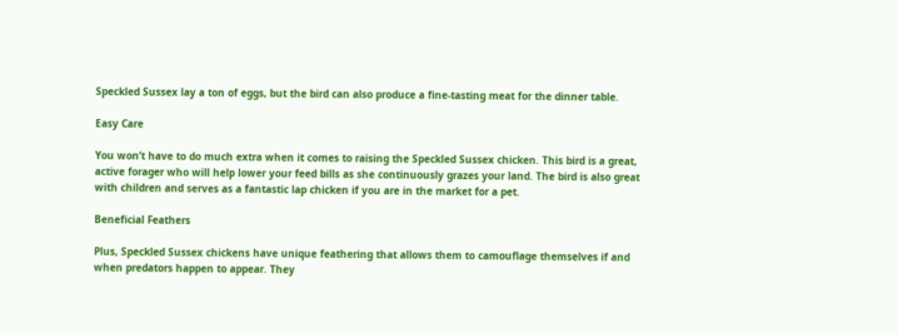Speckled Sussex lay a ton of eggs, but the bird can also produce a fine-tasting meat for the dinner table.

Easy Care

You won’t have to do much extra when it comes to raising the Speckled Sussex chicken. This bird is a great, active forager who will help lower your feed bills as she continuously grazes your land. The bird is also great with children and serves as a fantastic lap chicken if you are in the market for a pet.

Beneficial Feathers

Plus, Speckled Sussex chickens have unique feathering that allows them to camouflage themselves if and when predators happen to appear. They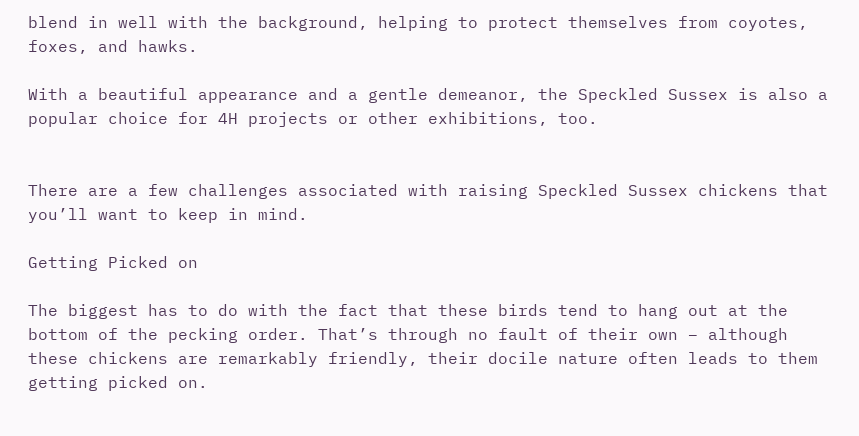blend in well with the background, helping to protect themselves from coyotes, foxes, and hawks.

With a beautiful appearance and a gentle demeanor, the Speckled Sussex is also a popular choice for 4H projects or other exhibitions, too.


There are a few challenges associated with raising Speckled Sussex chickens that you’ll want to keep in mind.

Getting Picked on

The biggest has to do with the fact that these birds tend to hang out at the bottom of the pecking order. That’s through no fault of their own – although these chickens are remarkably friendly, their docile nature often leads to them getting picked on.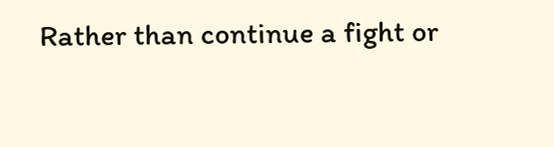Rather than continue a fight or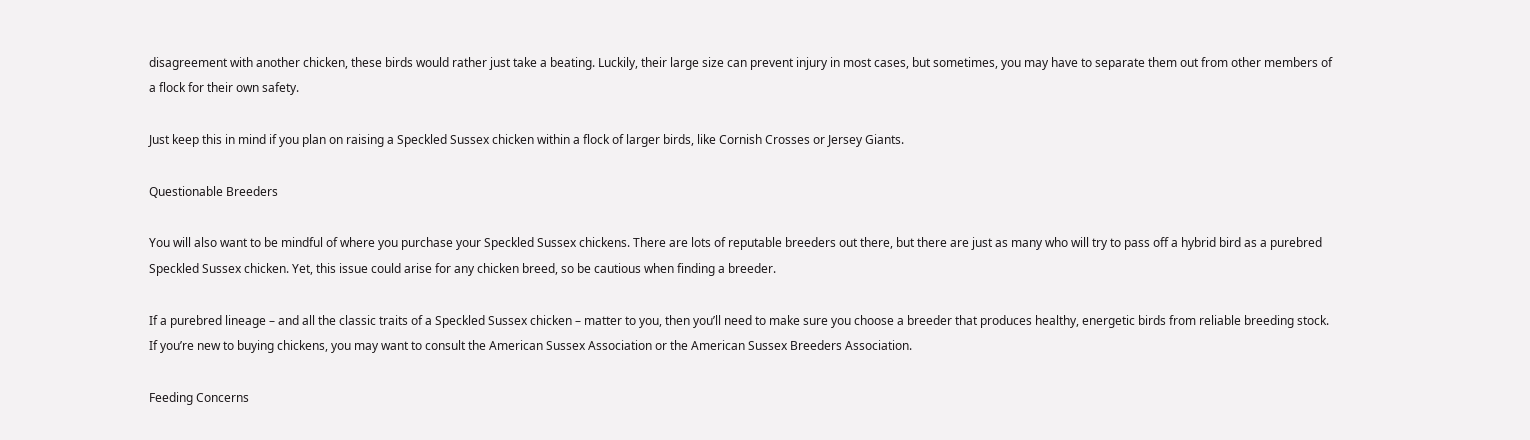disagreement with another chicken, these birds would rather just take a beating. Luckily, their large size can prevent injury in most cases, but sometimes, you may have to separate them out from other members of a flock for their own safety.

Just keep this in mind if you plan on raising a Speckled Sussex chicken within a flock of larger birds, like Cornish Crosses or Jersey Giants.

Questionable Breeders

You will also want to be mindful of where you purchase your Speckled Sussex chickens. There are lots of reputable breeders out there, but there are just as many who will try to pass off a hybrid bird as a purebred Speckled Sussex chicken. Yet, this issue could arise for any chicken breed, so be cautious when finding a breeder.

If a purebred lineage – and all the classic traits of a Speckled Sussex chicken – matter to you, then you’ll need to make sure you choose a breeder that produces healthy, energetic birds from reliable breeding stock. If you’re new to buying chickens, you may want to consult the American Sussex Association or the American Sussex Breeders Association.

Feeding Concerns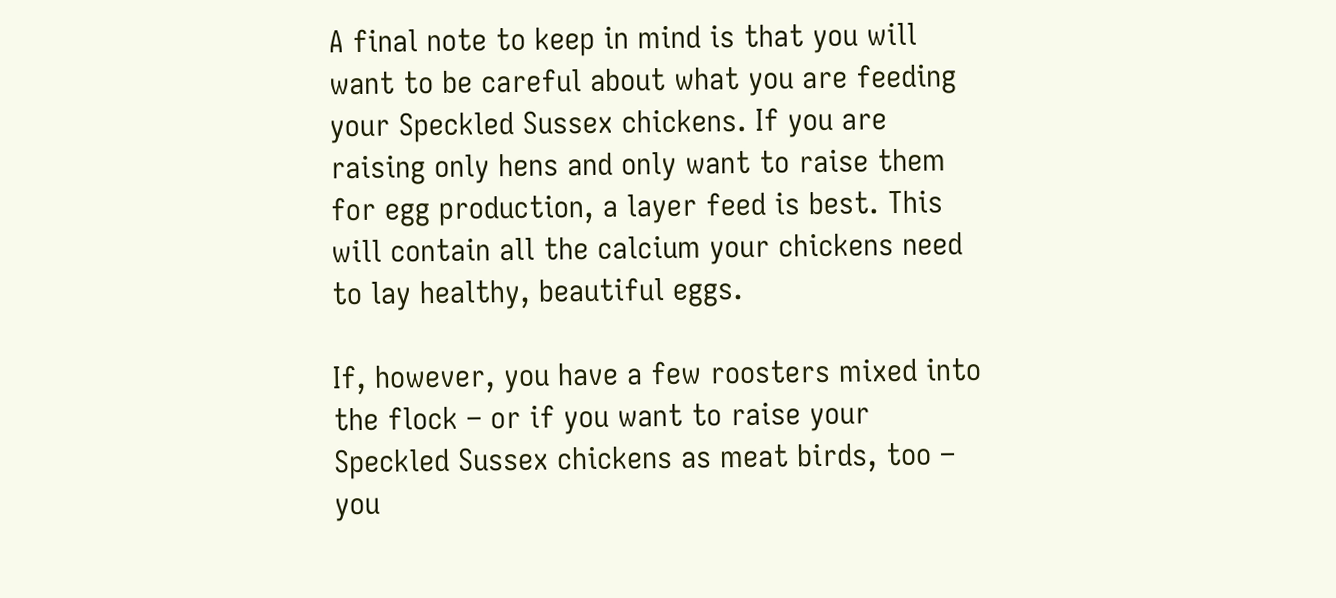A final note to keep in mind is that you will want to be careful about what you are feeding your Speckled Sussex chickens. If you are raising only hens and only want to raise them for egg production, a layer feed is best. This will contain all the calcium your chickens need to lay healthy, beautiful eggs.

If, however, you have a few roosters mixed into the flock – or if you want to raise your Speckled Sussex chickens as meat birds, too – you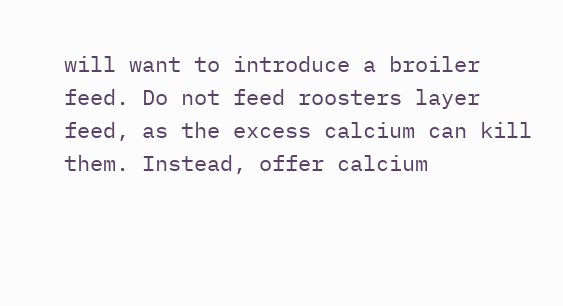will want to introduce a broiler feed. Do not feed roosters layer feed, as the excess calcium can kill them. Instead, offer calcium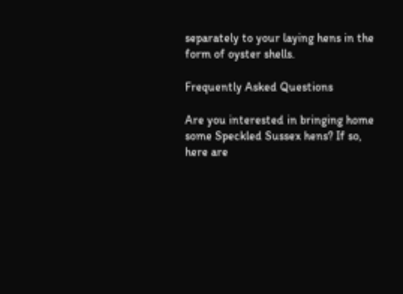separately to your laying hens in the form of oyster shells.

Frequently Asked Questions

Are you interested in bringing home some Speckled Sussex hens? If so, here are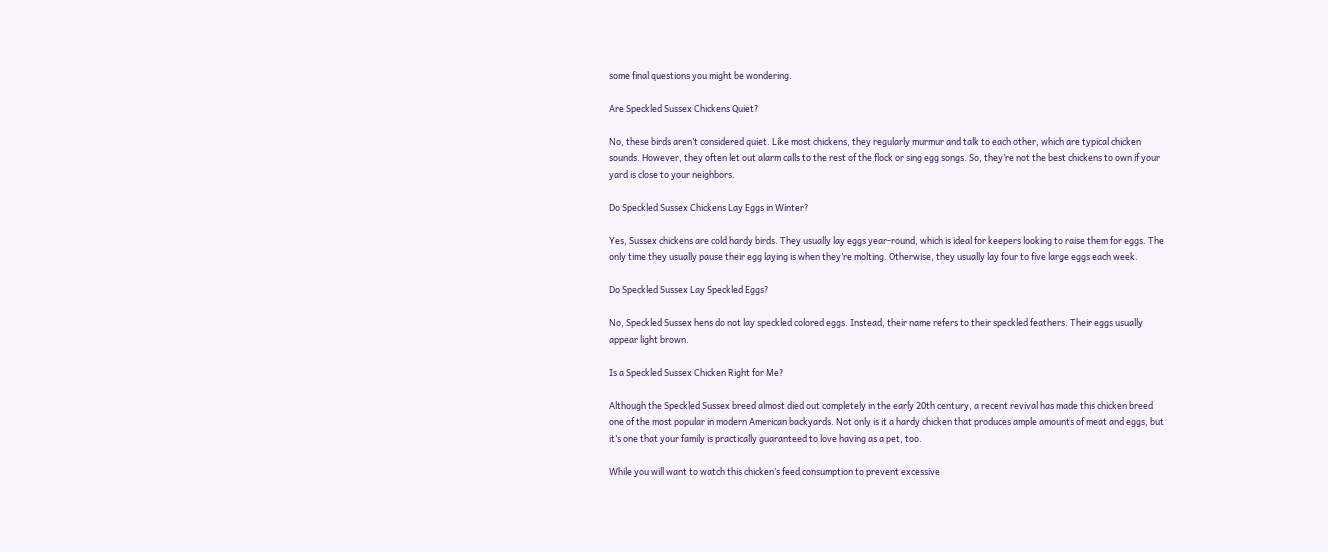some final questions you might be wondering.

Are Speckled Sussex Chickens Quiet?

No, these birds aren’t considered quiet. Like most chickens, they regularly murmur and talk to each other, which are typical chicken sounds. However, they often let out alarm calls to the rest of the flock or sing egg songs. So, they’re not the best chickens to own if your yard is close to your neighbors.

Do Speckled Sussex Chickens Lay Eggs in Winter?

Yes, Sussex chickens are cold hardy birds. They usually lay eggs year-round, which is ideal for keepers looking to raise them for eggs. The only time they usually pause their egg laying is when they’re molting. Otherwise, they usually lay four to five large eggs each week.

Do Speckled Sussex Lay Speckled Eggs?

No, Speckled Sussex hens do not lay speckled colored eggs. Instead, their name refers to their speckled feathers. Their eggs usually appear light brown.

Is a Speckled Sussex Chicken Right for Me?

Although the Speckled Sussex breed almost died out completely in the early 20th century, a recent revival has made this chicken breed one of the most popular in modern American backyards. Not only is it a hardy chicken that produces ample amounts of meat and eggs, but it’s one that your family is practically guaranteed to love having as a pet, too.

While you will want to watch this chicken’s feed consumption to prevent excessive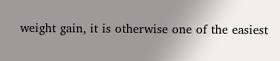weight gain, it is otherwise one of the easiest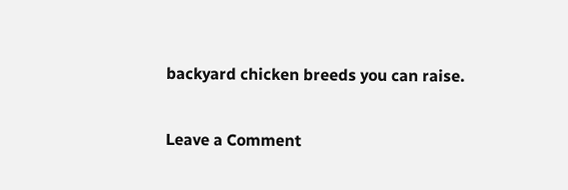backyard chicken breeds you can raise.

Leave a Comment